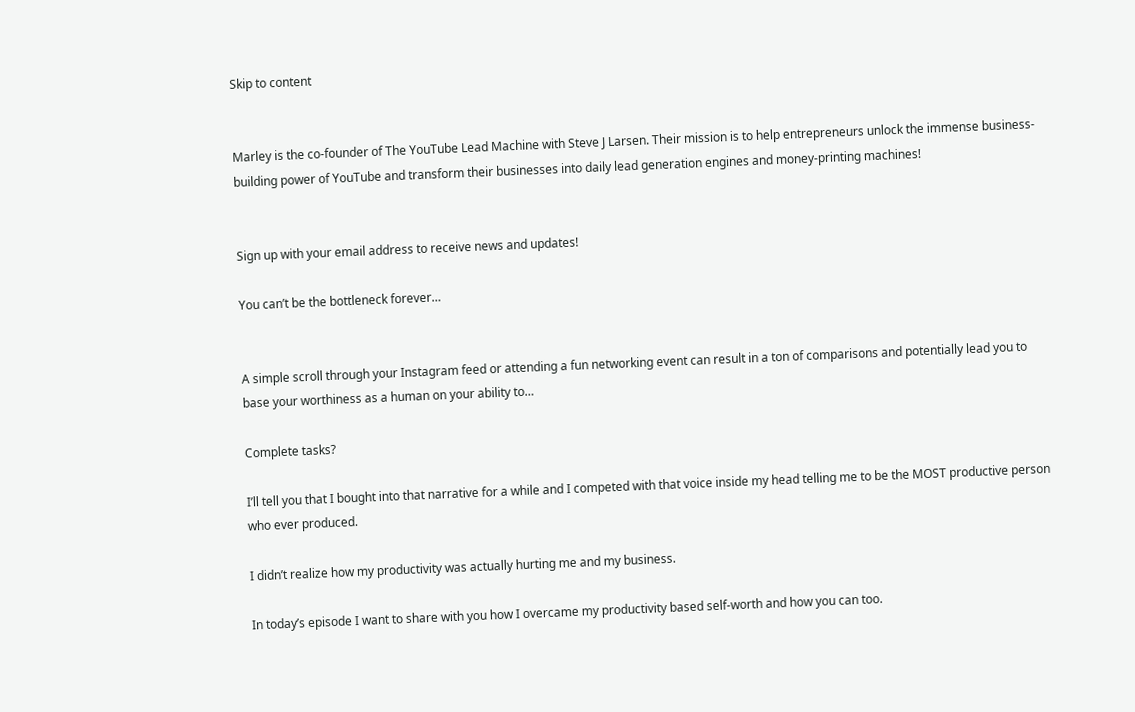Skip to content


Marley is the co-founder of The YouTube Lead Machine with Steve J Larsen. Their mission is to help entrepreneurs unlock the immense business-building power of YouTube and transform their businesses into daily lead generation engines and money-printing machines!


Sign up with your email address to receive news and updates!

You can’t be the bottleneck forever…


A simple scroll through your Instagram feed or attending a fun networking event can result in a ton of comparisons and potentially lead you to base your worthiness as a human on your ability to…

Complete tasks?

I’ll tell you that I bought into that narrative for a while and I competed with that voice inside my head telling me to be the MOST productive person who ever produced.

I didn’t realize how my productivity was actually hurting me and my business.

In today’s episode I want to share with you how I overcame my productivity based self-worth and how you can too.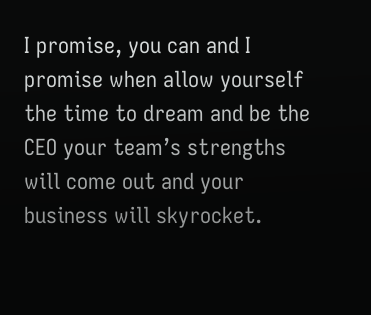I promise, you can and I promise when allow yourself the time to dream and be the CEO your team’s strengths will come out and your business will skyrocket.